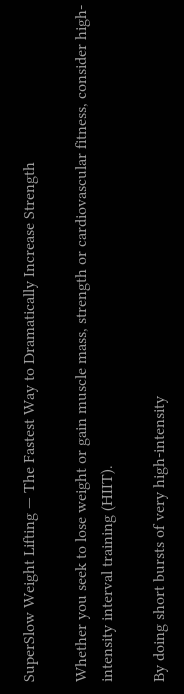SuperSlow Weight Lifting — The Fastest Way to Dramatically Increase Strength

Whether you seek to lose weight or gain muscle mass, strength or cardiovascular fitness, consider high-intensity interval training (HIIT).

By doing short bursts of very high-intensity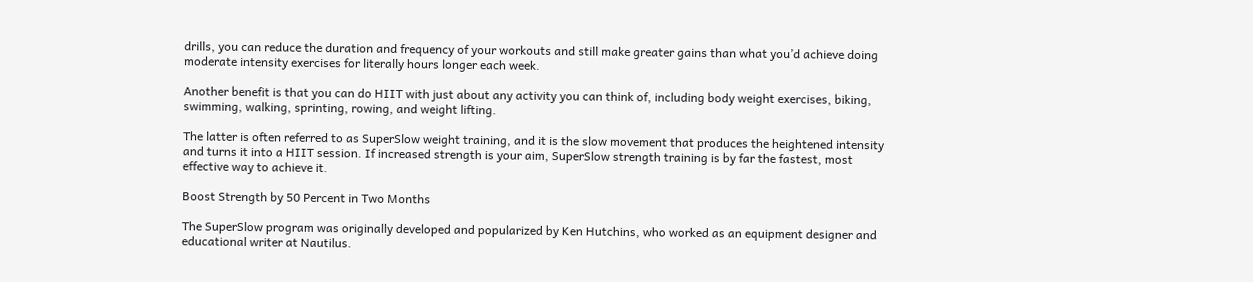drills, you can reduce the duration and frequency of your workouts and still make greater gains than what you’d achieve doing moderate intensity exercises for literally hours longer each week.

Another benefit is that you can do HIIT with just about any activity you can think of, including body weight exercises, biking, swimming, walking, sprinting, rowing, and weight lifting.

The latter is often referred to as SuperSlow weight training, and it is the slow movement that produces the heightened intensity and turns it into a HIIT session. If increased strength is your aim, SuperSlow strength training is by far the fastest, most effective way to achieve it.

Boost Strength by 50 Percent in Two Months

The SuperSlow program was originally developed and popularized by Ken Hutchins, who worked as an equipment designer and educational writer at Nautilus.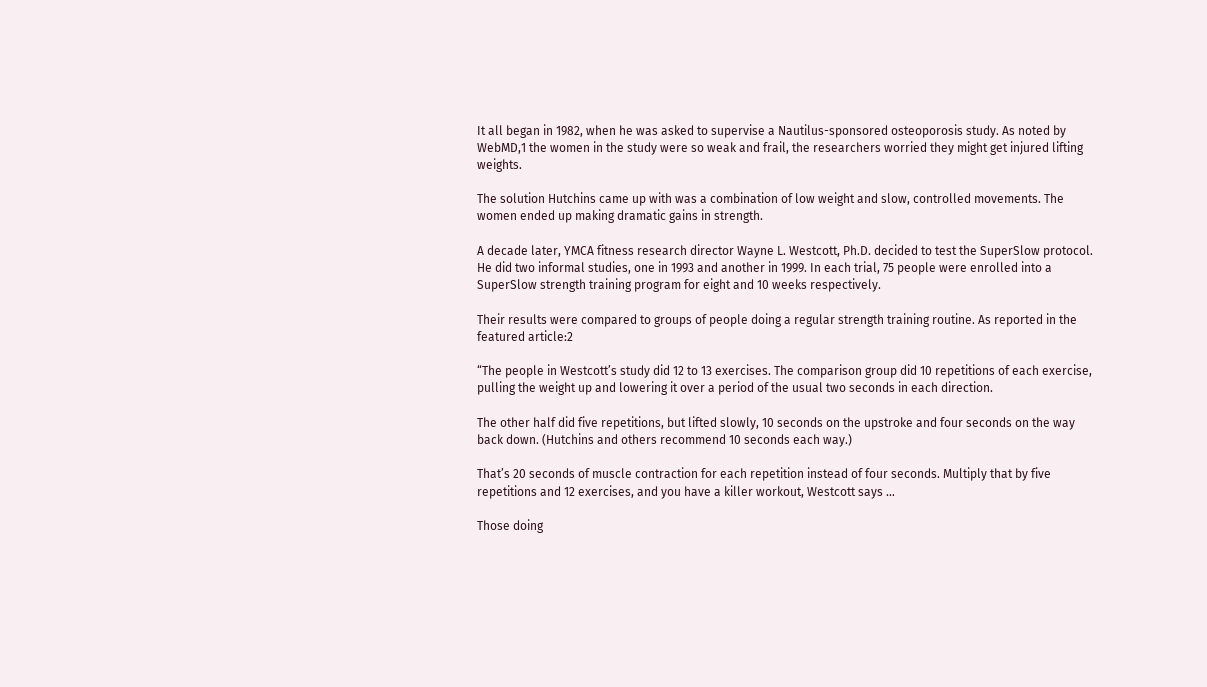It all began in 1982, when he was asked to supervise a Nautilus-sponsored osteoporosis study. As noted by WebMD,1 the women in the study were so weak and frail, the researchers worried they might get injured lifting weights.

The solution Hutchins came up with was a combination of low weight and slow, controlled movements. The women ended up making dramatic gains in strength.

A decade later, YMCA fitness research director Wayne L. Westcott, Ph.D. decided to test the SuperSlow protocol. He did two informal studies, one in 1993 and another in 1999. In each trial, 75 people were enrolled into a SuperSlow strength training program for eight and 10 weeks respectively.

Their results were compared to groups of people doing a regular strength training routine. As reported in the featured article:2

“The people in Westcott’s study did 12 to 13 exercises. The comparison group did 10 repetitions of each exercise, pulling the weight up and lowering it over a period of the usual two seconds in each direction.

The other half did five repetitions, but lifted slowly, 10 seconds on the upstroke and four seconds on the way back down. (Hutchins and others recommend 10 seconds each way.)

That’s 20 seconds of muscle contraction for each repetition instead of four seconds. Multiply that by five repetitions and 12 exercises, and you have a killer workout, Westcott says …

Those doing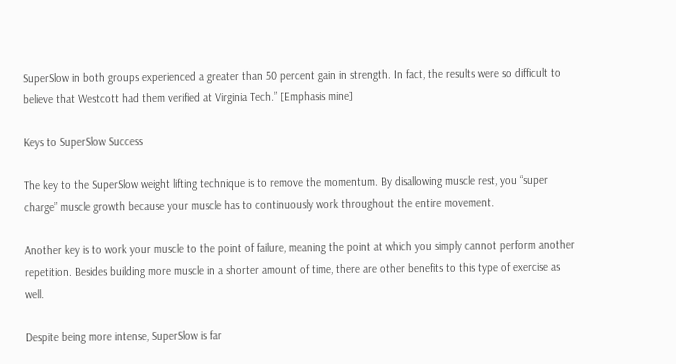SuperSlow in both groups experienced a greater than 50 percent gain in strength. In fact, the results were so difficult to believe that Westcott had them verified at Virginia Tech.” [Emphasis mine]

Keys to SuperSlow Success

The key to the SuperSlow weight lifting technique is to remove the momentum. By disallowing muscle rest, you “super charge” muscle growth because your muscle has to continuously work throughout the entire movement.

Another key is to work your muscle to the point of failure, meaning the point at which you simply cannot perform another repetition. Besides building more muscle in a shorter amount of time, there are other benefits to this type of exercise as well.

Despite being more intense, SuperSlow is far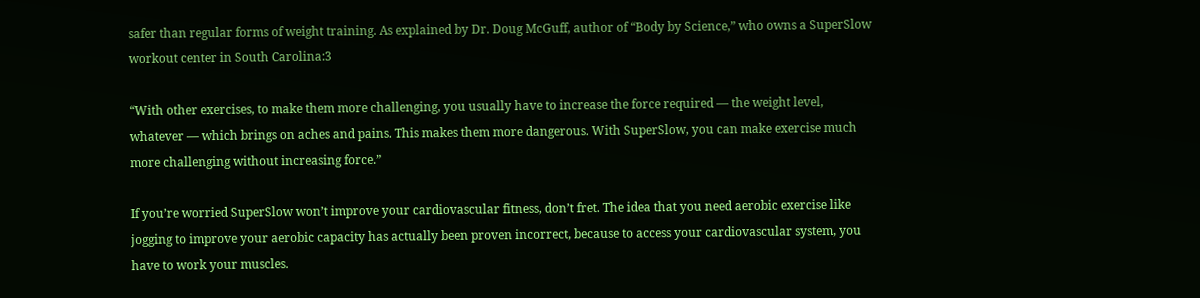safer than regular forms of weight training. As explained by Dr. Doug McGuff, author of “Body by Science,” who owns a SuperSlow workout center in South Carolina:3

“With other exercises, to make them more challenging, you usually have to increase the force required — the weight level, whatever — which brings on aches and pains. This makes them more dangerous. With SuperSlow, you can make exercise much more challenging without increasing force.”

If you’re worried SuperSlow won’t improve your cardiovascular fitness, don’t fret. The idea that you need aerobic exercise like jogging to improve your aerobic capacity has actually been proven incorrect, because to access your cardiovascular system, you have to work your muscles.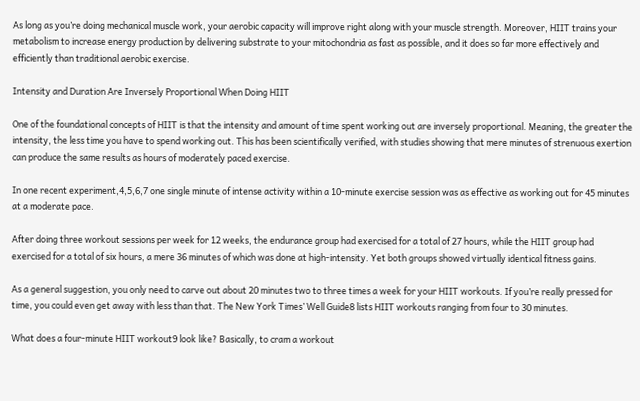As long as you’re doing mechanical muscle work, your aerobic capacity will improve right along with your muscle strength. Moreover, HIIT trains your metabolism to increase energy production by delivering substrate to your mitochondria as fast as possible, and it does so far more effectively and efficiently than traditional aerobic exercise.

Intensity and Duration Are Inversely Proportional When Doing HIIT

One of the foundational concepts of HIIT is that the intensity and amount of time spent working out are inversely proportional. Meaning, the greater the intensity, the less time you have to spend working out. This has been scientifically verified, with studies showing that mere minutes of strenuous exertion can produce the same results as hours of moderately paced exercise.

In one recent experiment,4,5,6,7 one single minute of intense activity within a 10-minute exercise session was as effective as working out for 45 minutes at a moderate pace.

After doing three workout sessions per week for 12 weeks, the endurance group had exercised for a total of 27 hours, while the HIIT group had exercised for a total of six hours, a mere 36 minutes of which was done at high-intensity. Yet both groups showed virtually identical fitness gains.

As a general suggestion, you only need to carve out about 20 minutes two to three times a week for your HIIT workouts. If you’re really pressed for time, you could even get away with less than that. The New York Times’ Well Guide8 lists HIIT workouts ranging from four to 30 minutes.

What does a four-minute HIIT workout9 look like? Basically, to cram a workout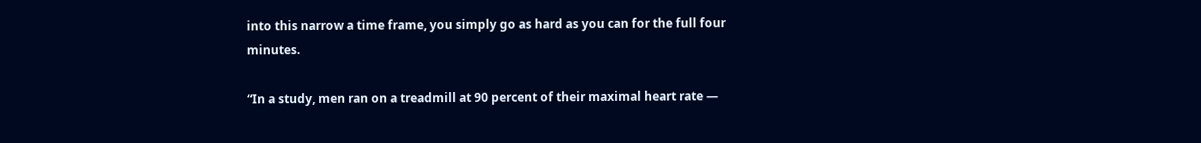into this narrow a time frame, you simply go as hard as you can for the full four minutes.

“In a study, men ran on a treadmill at 90 percent of their maximal heart rate —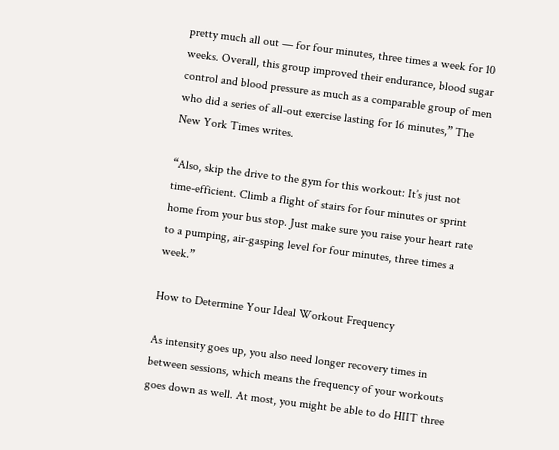pretty much all out — for four minutes, three times a week for 10 weeks. Overall, this group improved their endurance, blood sugar control and blood pressure as much as a comparable group of men who did a series of all-out exercise lasting for 16 minutes,” The New York Times writes.

“Also, skip the drive to the gym for this workout: It’s just not time-efficient. Climb a flight of stairs for four minutes or sprint home from your bus stop. Just make sure you raise your heart rate to a pumping, air-gasping level for four minutes, three times a week.”

How to Determine Your Ideal Workout Frequency

As intensity goes up, you also need longer recovery times in between sessions, which means the frequency of your workouts goes down as well. At most, you might be able to do HIIT three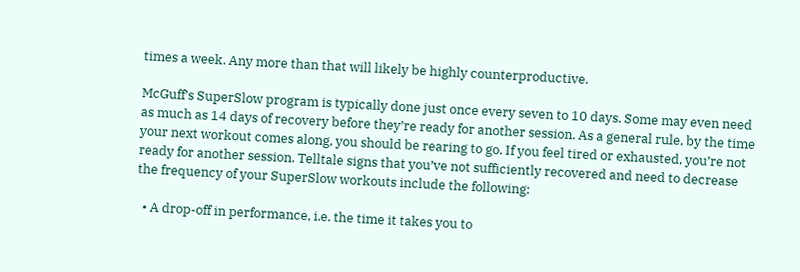times a week. Any more than that will likely be highly counterproductive.

McGuff’s SuperSlow program is typically done just once every seven to 10 days. Some may even need as much as 14 days of recovery before they’re ready for another session. As a general rule, by the time your next workout comes along, you should be rearing to go. If you feel tired or exhausted, you’re not ready for another session. Telltale signs that you’ve not sufficiently recovered and need to decrease the frequency of your SuperSlow workouts include the following:

  • A drop-off in performance, i.e. the time it takes you to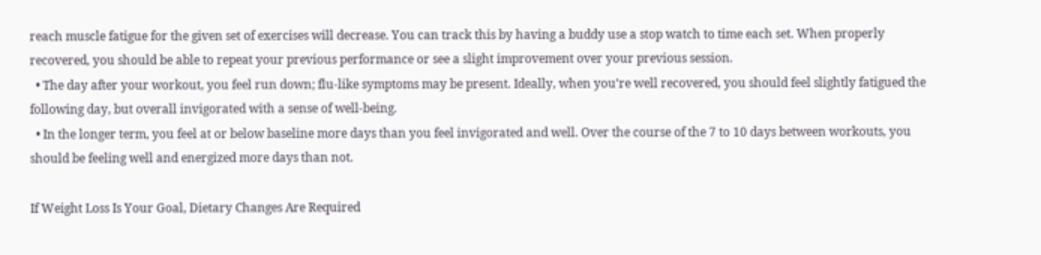reach muscle fatigue for the given set of exercises will decrease. You can track this by having a buddy use a stop watch to time each set. When properly recovered, you should be able to repeat your previous performance or see a slight improvement over your previous session.
  • The day after your workout, you feel run down; flu-like symptoms may be present. Ideally, when you’re well recovered, you should feel slightly fatigued the following day, but overall invigorated with a sense of well-being.
  • In the longer term, you feel at or below baseline more days than you feel invigorated and well. Over the course of the 7 to 10 days between workouts, you should be feeling well and energized more days than not.

If Weight Loss Is Your Goal, Dietary Changes Are Required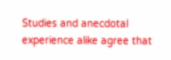Studies and anecdotal experience alike agree that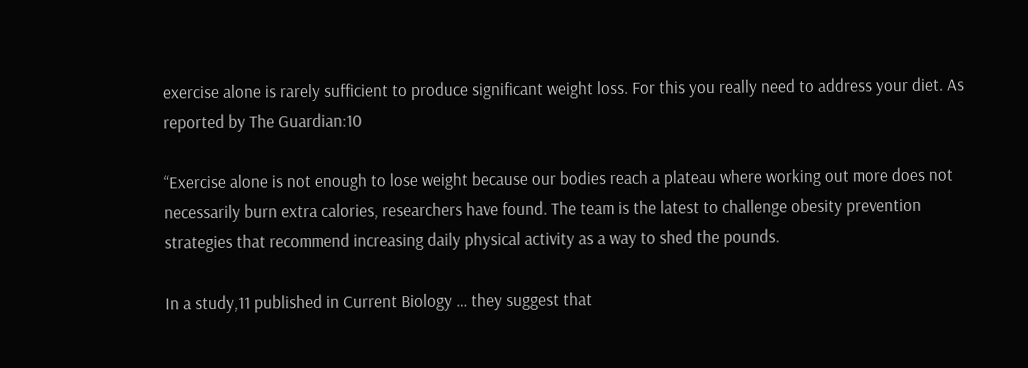exercise alone is rarely sufficient to produce significant weight loss. For this you really need to address your diet. As reported by The Guardian:10

“Exercise alone is not enough to lose weight because our bodies reach a plateau where working out more does not necessarily burn extra calories, researchers have found. The team is the latest to challenge obesity prevention strategies that recommend increasing daily physical activity as a way to shed the pounds.

In a study,11 published in Current Biology … they suggest that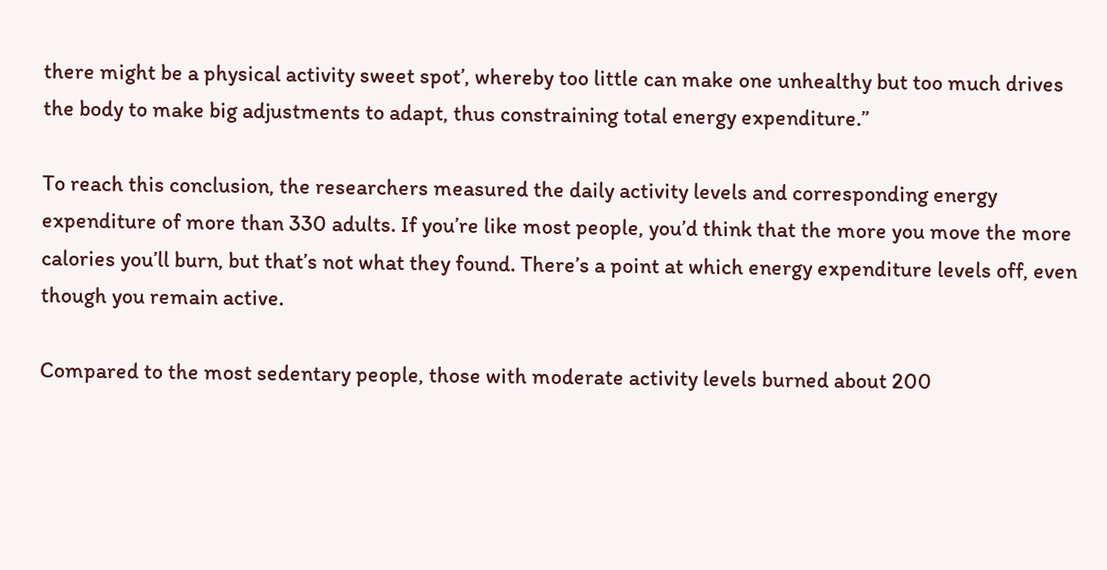there might be a physical activity sweet spot’, whereby too little can make one unhealthy but too much drives the body to make big adjustments to adapt, thus constraining total energy expenditure.”

To reach this conclusion, the researchers measured the daily activity levels and corresponding energy expenditure of more than 330 adults. If you’re like most people, you’d think that the more you move the more calories you’ll burn, but that’s not what they found. There’s a point at which energy expenditure levels off, even though you remain active.

Compared to the most sedentary people, those with moderate activity levels burned about 200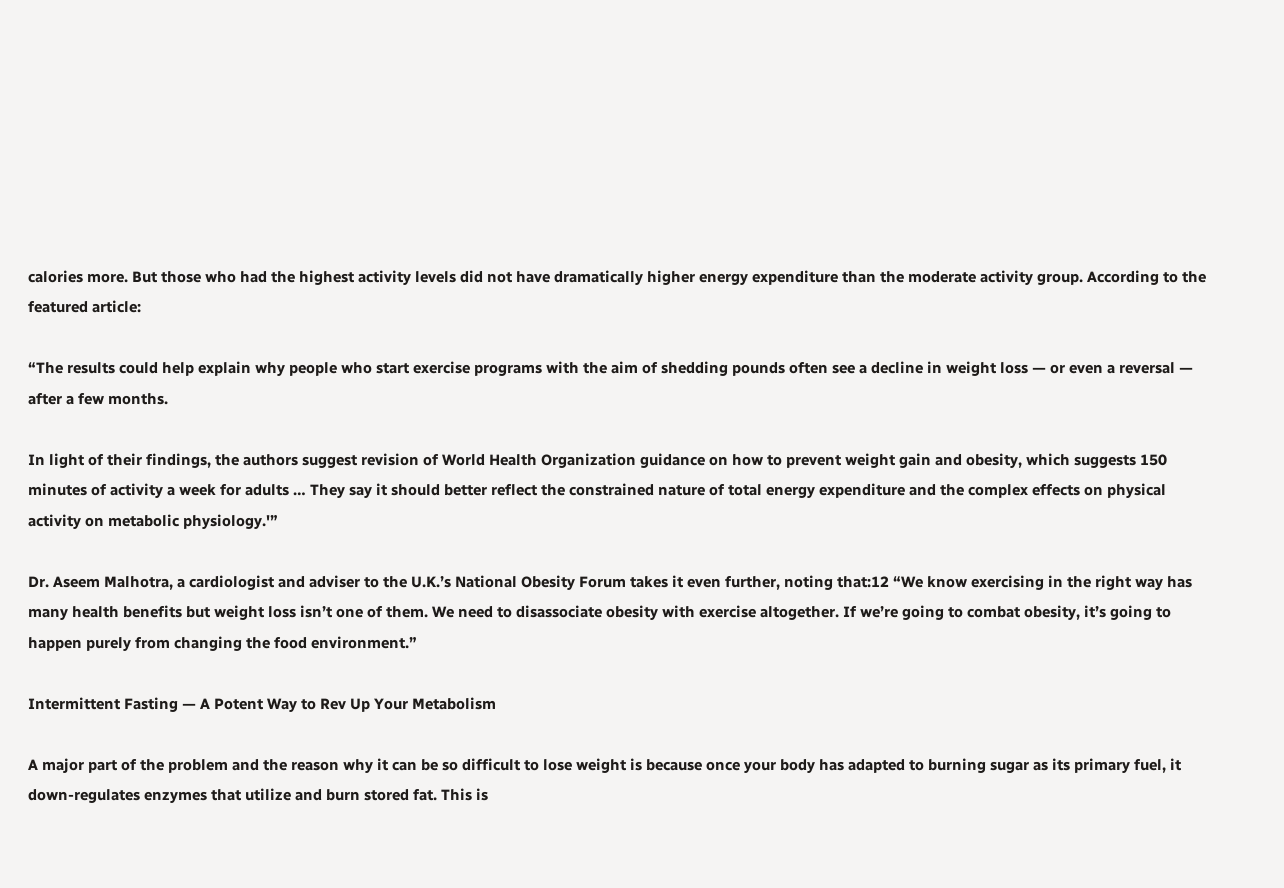calories more. But those who had the highest activity levels did not have dramatically higher energy expenditure than the moderate activity group. According to the featured article:

“The results could help explain why people who start exercise programs with the aim of shedding pounds often see a decline in weight loss — or even a reversal — after a few months.

In light of their findings, the authors suggest revision of World Health Organization guidance on how to prevent weight gain and obesity, which suggests 150 minutes of activity a week for adults … They say it should better reflect the constrained nature of total energy expenditure and the complex effects on physical activity on metabolic physiology.'”

Dr. Aseem Malhotra, a cardiologist and adviser to the U.K.’s National Obesity Forum takes it even further, noting that:12 “We know exercising in the right way has many health benefits but weight loss isn’t one of them. We need to disassociate obesity with exercise altogether. If we’re going to combat obesity, it’s going to happen purely from changing the food environment.”

Intermittent Fasting — A Potent Way to Rev Up Your Metabolism

A major part of the problem and the reason why it can be so difficult to lose weight is because once your body has adapted to burning sugar as its primary fuel, it down-regulates enzymes that utilize and burn stored fat. This is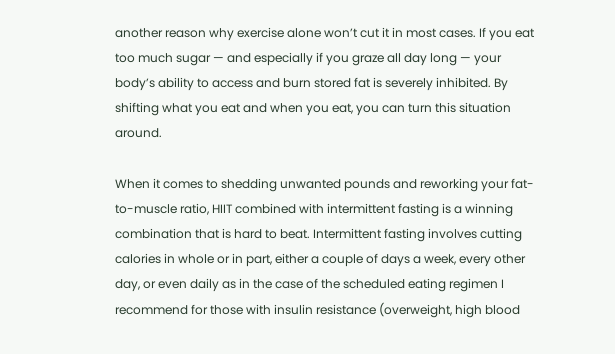another reason why exercise alone won’t cut it in most cases. If you eat too much sugar — and especially if you graze all day long — your body’s ability to access and burn stored fat is severely inhibited. By shifting what you eat and when you eat, you can turn this situation around.

When it comes to shedding unwanted pounds and reworking your fat-to-muscle ratio, HIIT combined with intermittent fasting is a winning combination that is hard to beat. Intermittent fasting involves cutting calories in whole or in part, either a couple of days a week, every other day, or even daily as in the case of the scheduled eating regimen I recommend for those with insulin resistance (overweight, high blood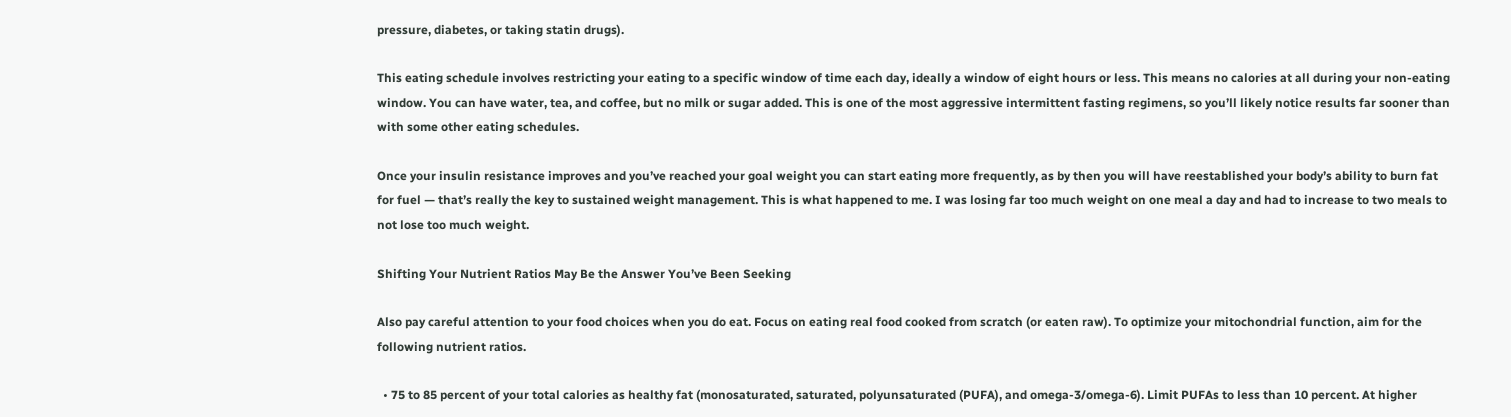pressure, diabetes, or taking statin drugs).

This eating schedule involves restricting your eating to a specific window of time each day, ideally a window of eight hours or less. This means no calories at all during your non-eating window. You can have water, tea, and coffee, but no milk or sugar added. This is one of the most aggressive intermittent fasting regimens, so you’ll likely notice results far sooner than with some other eating schedules.

Once your insulin resistance improves and you’ve reached your goal weight you can start eating more frequently, as by then you will have reestablished your body’s ability to burn fat for fuel — that’s really the key to sustained weight management. This is what happened to me. I was losing far too much weight on one meal a day and had to increase to two meals to not lose too much weight.

Shifting Your Nutrient Ratios May Be the Answer You’ve Been Seeking

Also pay careful attention to your food choices when you do eat. Focus on eating real food cooked from scratch (or eaten raw). To optimize your mitochondrial function, aim for the following nutrient ratios.

  • 75 to 85 percent of your total calories as healthy fat (monosaturated, saturated, polyunsaturated (PUFA), and omega-3/omega-6). Limit PUFAs to less than 10 percent. At higher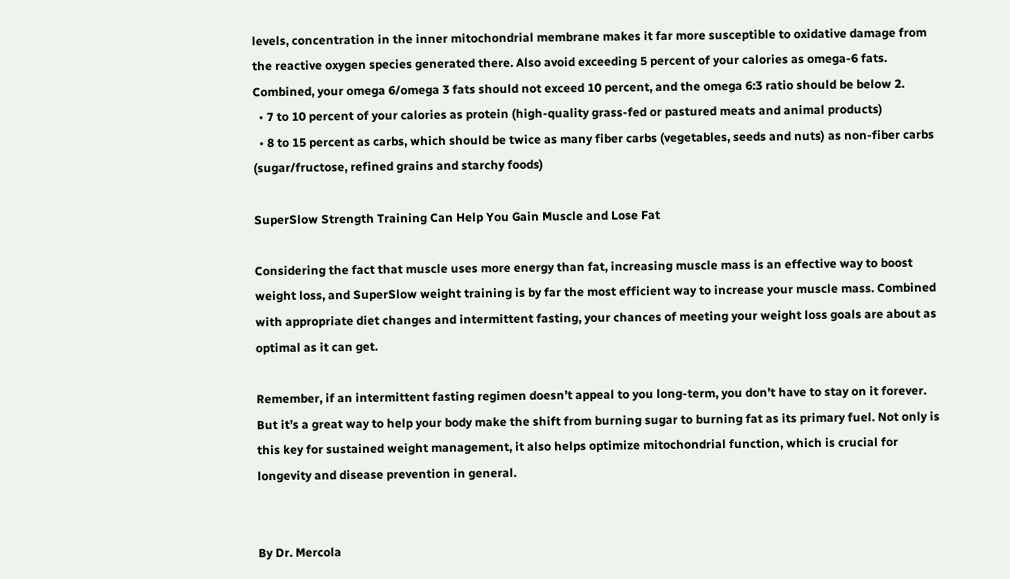levels, concentration in the inner mitochondrial membrane makes it far more susceptible to oxidative damage from the reactive oxygen species generated there. Also avoid exceeding 5 percent of your calories as omega-6 fats. Combined, your omega 6/omega 3 fats should not exceed 10 percent, and the omega 6:3 ratio should be below 2.
  • 7 to 10 percent of your calories as protein (high-quality grass-fed or pastured meats and animal products)
  • 8 to 15 percent as carbs, which should be twice as many fiber carbs (vegetables, seeds and nuts) as non-fiber carbs (sugar/fructose, refined grains and starchy foods)

SuperSlow Strength Training Can Help You Gain Muscle and Lose Fat

Considering the fact that muscle uses more energy than fat, increasing muscle mass is an effective way to boost weight loss, and SuperSlow weight training is by far the most efficient way to increase your muscle mass. Combined with appropriate diet changes and intermittent fasting, your chances of meeting your weight loss goals are about as optimal as it can get.

Remember, if an intermittent fasting regimen doesn’t appeal to you long-term, you don’t have to stay on it forever. But it’s a great way to help your body make the shift from burning sugar to burning fat as its primary fuel. Not only is this key for sustained weight management, it also helps optimize mitochondrial function, which is crucial for longevity and disease prevention in general.


By Dr. Mercola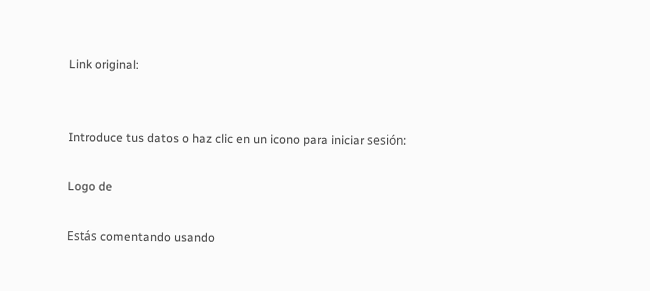Link original:


Introduce tus datos o haz clic en un icono para iniciar sesión:

Logo de

Estás comentando usando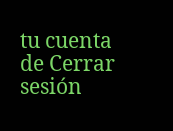tu cuenta de Cerrar sesión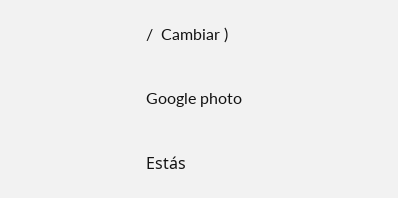/  Cambiar )

Google photo

Estás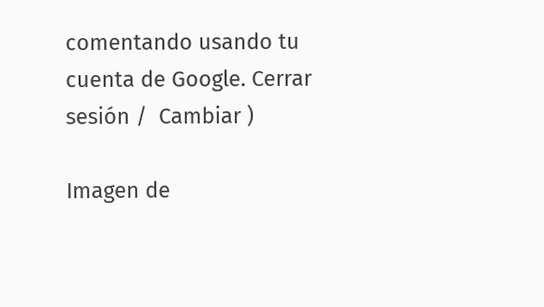comentando usando tu cuenta de Google. Cerrar sesión /  Cambiar )

Imagen de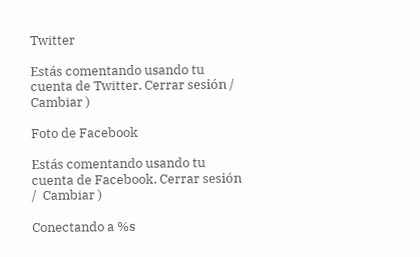Twitter

Estás comentando usando tu cuenta de Twitter. Cerrar sesión /  Cambiar )

Foto de Facebook

Estás comentando usando tu cuenta de Facebook. Cerrar sesión /  Cambiar )

Conectando a %s